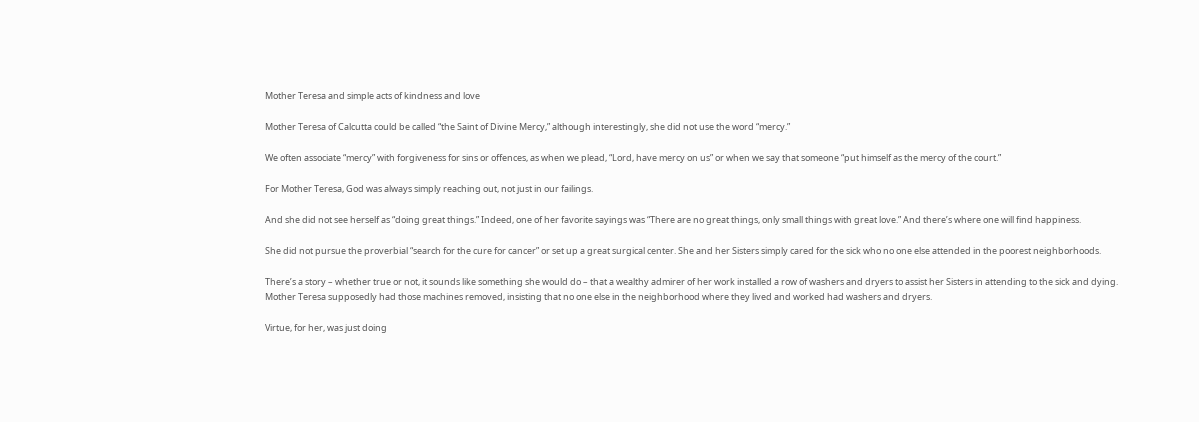Mother Teresa and simple acts of kindness and love

Mother Teresa of Calcutta could be called “the Saint of Divine Mercy,” although interestingly, she did not use the word “mercy.”

We often associate “mercy” with forgiveness for sins or offences, as when we plead, “Lord, have mercy on us” or when we say that someone “put himself as the mercy of the court.”

For Mother Teresa, God was always simply reaching out, not just in our failings.

And she did not see herself as “doing great things.” Indeed, one of her favorite sayings was “There are no great things, only small things with great love.” And there’s where one will find happiness.

She did not pursue the proverbial “search for the cure for cancer” or set up a great surgical center. She and her Sisters simply cared for the sick who no one else attended in the poorest neighborhoods.

There’s a story – whether true or not, it sounds like something she would do – that a wealthy admirer of her work installed a row of washers and dryers to assist her Sisters in attending to the sick and dying. Mother Teresa supposedly had those machines removed, insisting that no one else in the neighborhood where they lived and worked had washers and dryers.

Virtue, for her, was just doing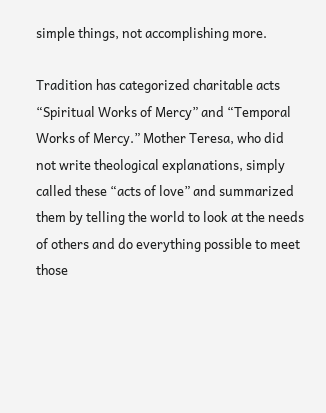simple things, not accomplishing more.

Tradition has categorized charitable acts “Spiritual Works of Mercy” and “Temporal Works of Mercy.” Mother Teresa, who did not write theological explanations, simply called these “acts of love” and summarized them by telling the world to look at the needs of others and do everything possible to meet those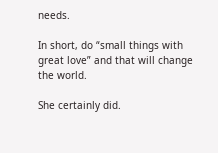needs.

In short, do “small things with great love” and that will change the world.

She certainly did.